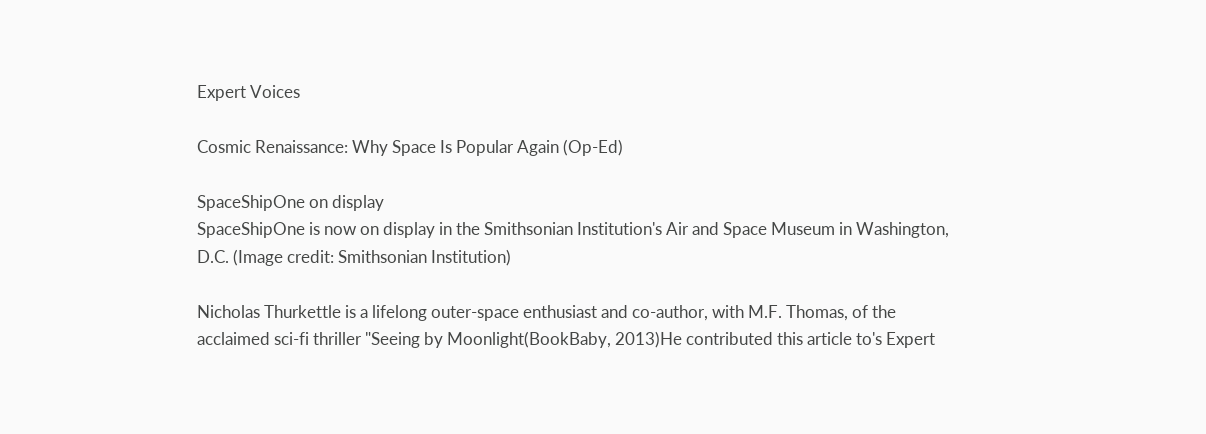Expert Voices

Cosmic Renaissance: Why Space Is Popular Again (Op-Ed)

SpaceShipOne on display
SpaceShipOne is now on display in the Smithsonian Institution's Air and Space Museum in Washington, D.C. (Image credit: Smithsonian Institution)

Nicholas Thurkettle is a lifelong outer-space enthusiast and co-author, with M.F. Thomas, of the acclaimed sci-fi thriller "Seeing by Moonlight(BookBaby, 2013)He contributed this article to's Expert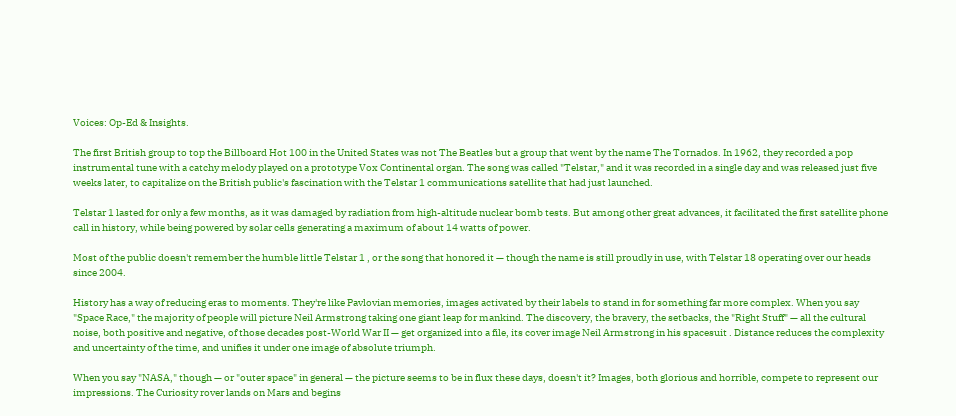Voices: Op-Ed & Insights.

The first British group to top the Billboard Hot 100 in the United States was not The Beatles but a group that went by the name The Tornados. In 1962, they recorded a pop instrumental tune with a catchy melody played on a prototype Vox Continental organ. The song was called "Telstar," and it was recorded in a single day and was released just five weeks later, to capitalize on the British public's fascination with the Telstar 1 communications satellite that had just launched.

Telstar 1 lasted for only a few months, as it was damaged by radiation from high-altitude nuclear bomb tests. But among other great advances, it facilitated the first satellite phone call in history, while being powered by solar cells generating a maximum of about 14 watts of power.

Most of the public doesn't remember the humble little Telstar 1 , or the song that honored it — though the name is still proudly in use, with Telstar 18 operating over our heads since 2004.

History has a way of reducing eras to moments. They're like Pavlovian memories, images activated by their labels to stand in for something far more complex. When you say "Space Race," the majority of people will picture Neil Armstrong taking one giant leap for mankind. The discovery, the bravery, the setbacks, the "Right Stuff" — all the cultural noise, both positive and negative, of those decades post-World War II — get organized into a file, its cover image Neil Armstrong in his spacesuit . Distance reduces the complexity and uncertainty of the time, and unifies it under one image of absolute triumph.

When you say "NASA," though — or "outer space" in general — the picture seems to be in flux these days, doesn't it? Images, both glorious and horrible, compete to represent our impressions. The Curiosity rover lands on Mars and begins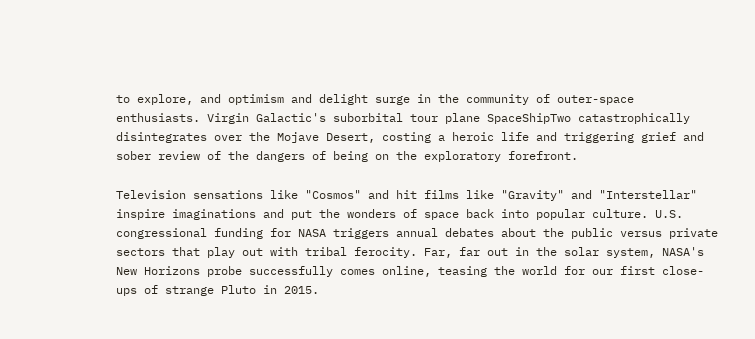to explore, and optimism and delight surge in the community of outer-space enthusiasts. Virgin Galactic's suborbital tour plane SpaceShipTwo catastrophically disintegrates over the Mojave Desert, costing a heroic life and triggering grief and sober review of the dangers of being on the exploratory forefront.

Television sensations like "Cosmos" and hit films like "Gravity" and "Interstellar" inspire imaginations and put the wonders of space back into popular culture. U.S. congressional funding for NASA triggers annual debates about the public versus private sectors that play out with tribal ferocity. Far, far out in the solar system, NASA's New Horizons probe successfully comes online, teasing the world for our first close-ups of strange Pluto in 2015.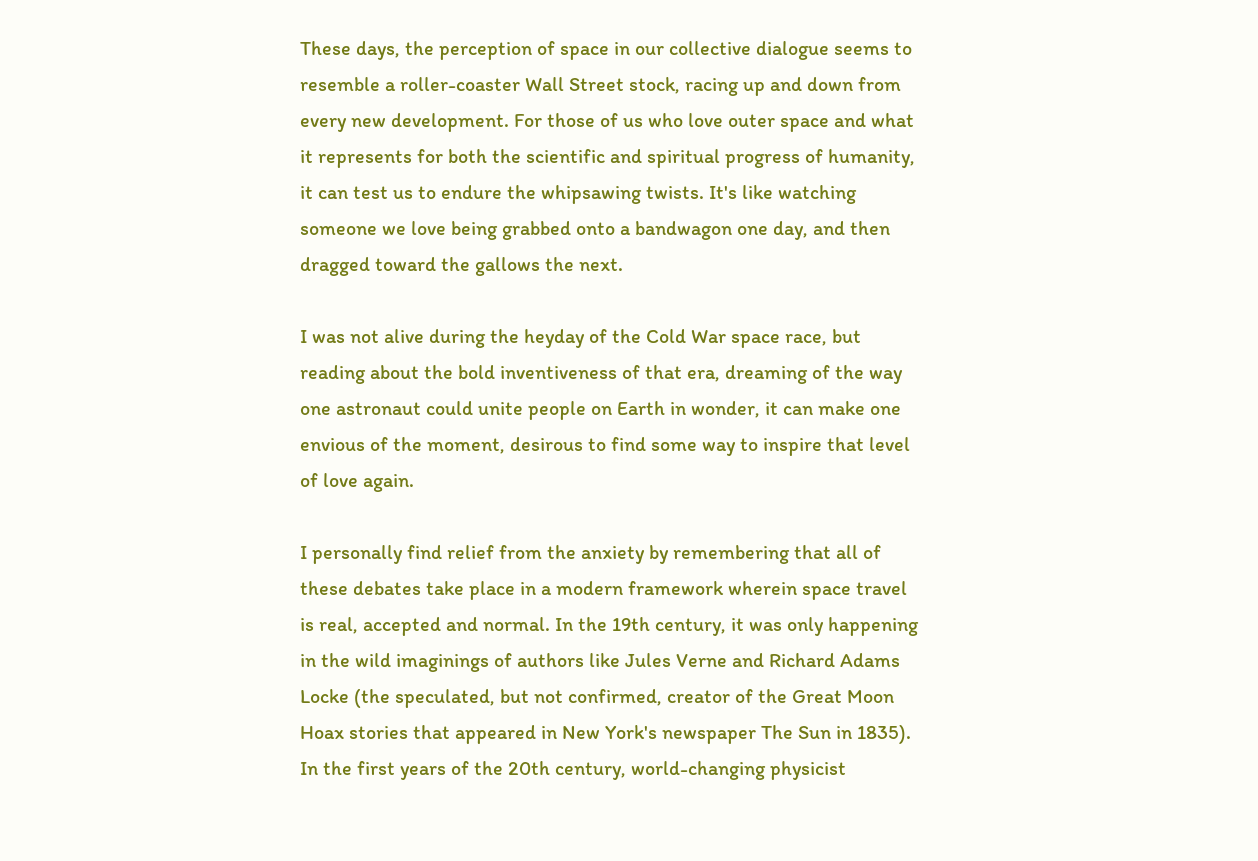These days, the perception of space in our collective dialogue seems to resemble a roller-coaster Wall Street stock, racing up and down from every new development. For those of us who love outer space and what it represents for both the scientific and spiritual progress of humanity, it can test us to endure the whipsawing twists. It's like watching someone we love being grabbed onto a bandwagon one day, and then dragged toward the gallows the next.

I was not alive during the heyday of the Cold War space race, but reading about the bold inventiveness of that era, dreaming of the way one astronaut could unite people on Earth in wonder, it can make one envious of the moment, desirous to find some way to inspire that level of love again.

I personally find relief from the anxiety by remembering that all of these debates take place in a modern framework wherein space travel is real, accepted and normal. In the 19th century, it was only happening in the wild imaginings of authors like Jules Verne and Richard Adams Locke (the speculated, but not confirmed, creator of the Great Moon Hoax stories that appeared in New York's newspaper The Sun in 1835). In the first years of the 20th century, world-changing physicist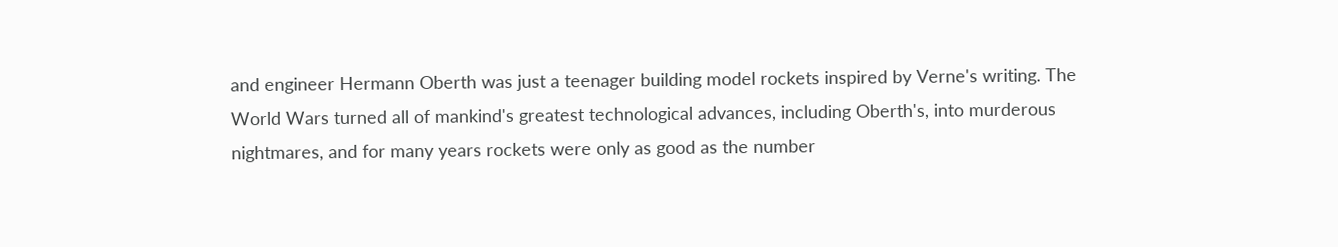and engineer Hermann Oberth was just a teenager building model rockets inspired by Verne's writing. The World Wars turned all of mankind's greatest technological advances, including Oberth's, into murderous nightmares, and for many years rockets were only as good as the number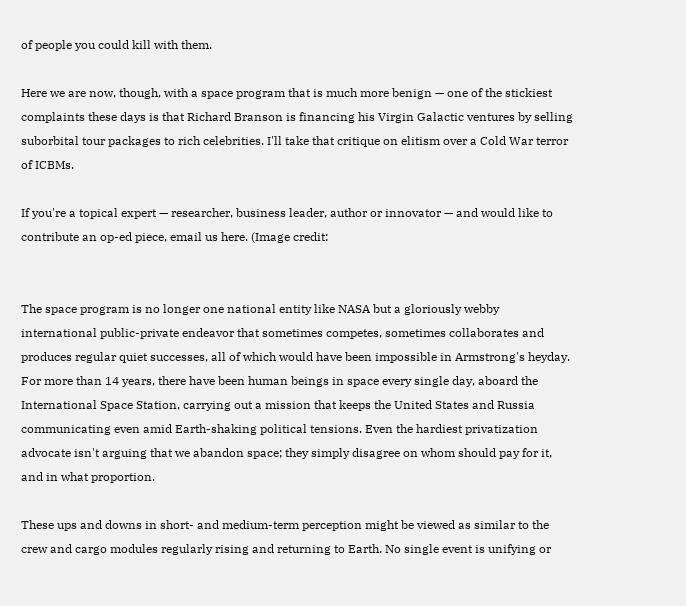of people you could kill with them.

Here we are now, though, with a space program that is much more benign — one of the stickiest complaints these days is that Richard Branson is financing his Virgin Galactic ventures by selling suborbital tour packages to rich celebrities. I'll take that critique on elitism over a Cold War terror of ICBMs.

If you're a topical expert — researcher, business leader, author or innovator — and would like to contribute an op-ed piece, email us here. (Image credit:


The space program is no longer one national entity like NASA but a gloriously webby international public-private endeavor that sometimes competes, sometimes collaborates and produces regular quiet successes, all of which would have been impossible in Armstrong's heyday. For more than 14 years, there have been human beings in space every single day, aboard the International Space Station, carrying out a mission that keeps the United States and Russia communicating even amid Earth-shaking political tensions. Even the hardiest privatization advocate isn't arguing that we abandon space; they simply disagree on whom should pay for it, and in what proportion.

These ups and downs in short- and medium-term perception might be viewed as similar to the crew and cargo modules regularly rising and returning to Earth. No single event is unifying or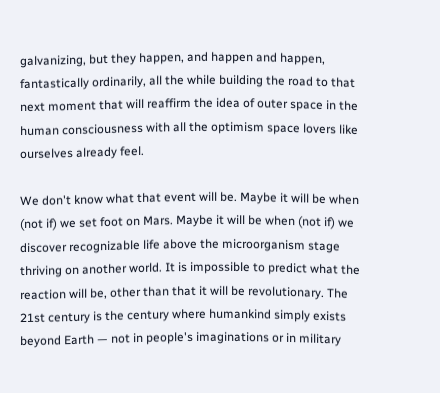galvanizing, but they happen, and happen and happen, fantastically ordinarily, all the while building the road to that next moment that will reaffirm the idea of outer space in the human consciousness with all the optimism space lovers like ourselves already feel.

We don't know what that event will be. Maybe it will be when (not if) we set foot on Mars. Maybe it will be when (not if) we discover recognizable life above the microorganism stage thriving on another world. It is impossible to predict what the reaction will be, other than that it will be revolutionary. The 21st century is the century where humankind simply exists beyond Earth — not in people's imaginations or in military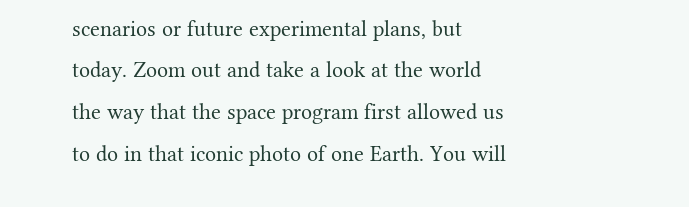scenarios or future experimental plans, but today. Zoom out and take a look at the world the way that the space program first allowed us to do in that iconic photo of one Earth. You will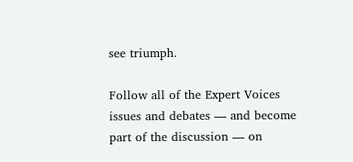see triumph.

Follow all of the Expert Voices issues and debates — and become part of the discussion — on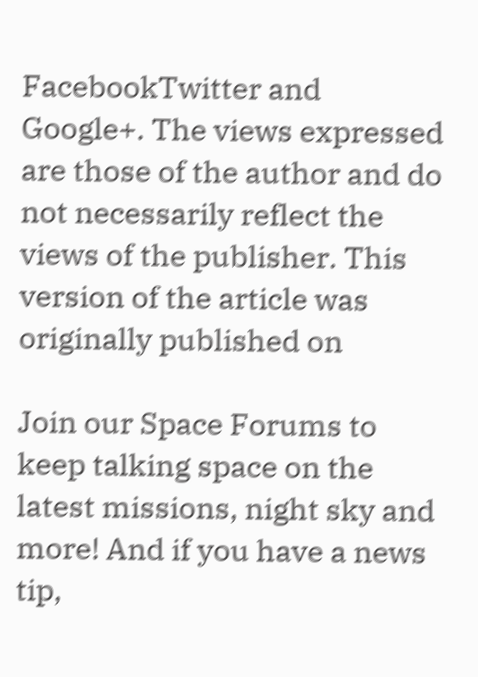FacebookTwitter and Google+. The views expressed are those of the author and do not necessarily reflect the views of the publisher. This version of the article was originally published on

Join our Space Forums to keep talking space on the latest missions, night sky and more! And if you have a news tip,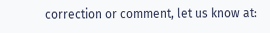correction or comment, let us know at: